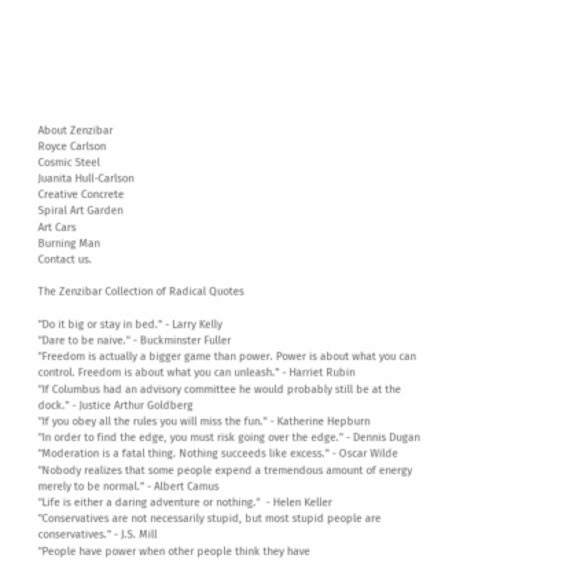About Zenzibar
Royce Carlson
Cosmic Steel
Juanita Hull-Carlson
Creative Concrete
Spiral Art Garden
Art Cars
Burning Man
Contact us.

The Zenzibar Collection of Radical Quotes

"Do it big or stay in bed." - Larry Kelly
"Dare to be naive." - Buckminster Fuller
"Freedom is actually a bigger game than power. Power is about what you can control. Freedom is about what you can unleash." - Harriet Rubin
"If Columbus had an advisory committee he would probably still be at the dock." - Justice Arthur Goldberg
"If you obey all the rules you will miss the fun." - Katherine Hepburn
"In order to find the edge, you must risk going over the edge." - Dennis Dugan
"Moderation is a fatal thing. Nothing succeeds like excess." - Oscar Wilde
"Nobody realizes that some people expend a tremendous amount of energy merely to be normal." - Albert Camus
"Life is either a daring adventure or nothing."  - Helen Keller
"Conservatives are not necessarily stupid, but most stupid people are conservatives." - J.S. Mill
"People have power when other people think they have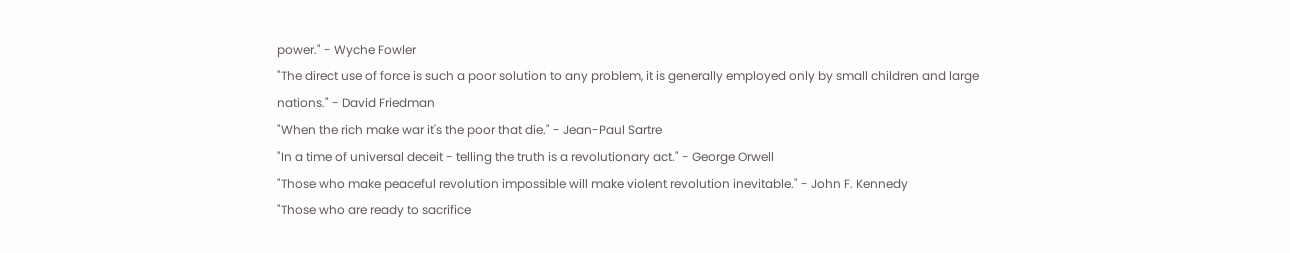power." - Wyche Fowler
"The direct use of force is such a poor solution to any problem, it is generally employed only by small children and large nations." - David Friedman
"When the rich make war it's the poor that die." - Jean-Paul Sartre
"In a time of universal deceit - telling the truth is a revolutionary act." - George Orwell
"Those who make peaceful revolution impossible will make violent revolution inevitable." - John F. Kennedy
"Those who are ready to sacrifice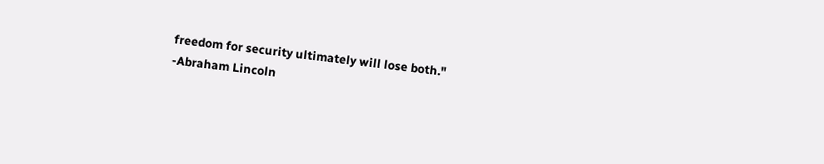freedom for security ultimately will lose both."
-Abraham Lincoln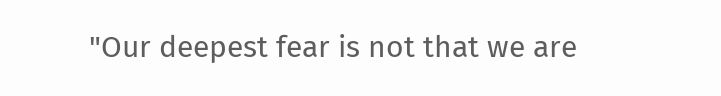"Our deepest fear is not that we are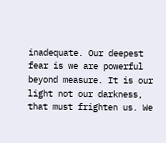inadequate. Our deepest fear is we are powerful beyond measure. It is our light not our darkness, that must frighten us. We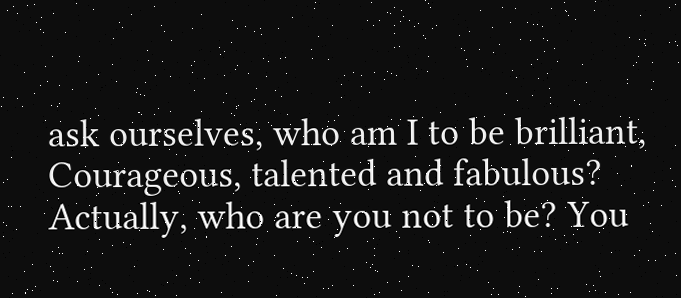ask ourselves, who am I to be brilliant, Courageous, talented and fabulous? Actually, who are you not to be? You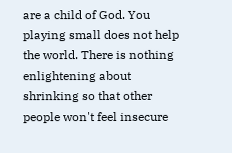are a child of God. You playing small does not help the world. There is nothing enlightening about shrinking so that other people won't feel insecure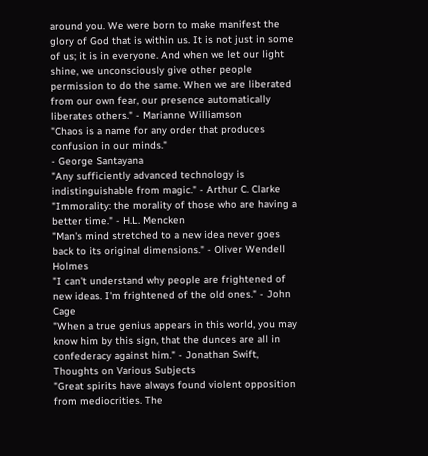around you. We were born to make manifest the glory of God that is within us. It is not just in some of us; it is in everyone. And when we let our light shine, we unconsciously give other people permission to do the same. When we are liberated from our own fear, our presence automatically liberates others." - Marianne Williamson
"Chaos is a name for any order that produces confusion in our minds."
- George Santayana
"Any sufficiently advanced technology is indistinguishable from magic." - Arthur C. Clarke
"Immorality: the morality of those who are having a better time." - H.L. Mencken
"Man's mind stretched to a new idea never goes back to its original dimensions." - Oliver Wendell Holmes
"I can't understand why people are frightened of new ideas. I'm frightened of the old ones." - John Cage
"When a true genius appears in this world, you may know him by this sign, that the dunces are all in confederacy against him." - Jonathan Swift, Thoughts on Various Subjects
"Great spirits have always found violent opposition from mediocrities. The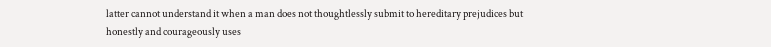latter cannot understand it when a man does not thoughtlessly submit to hereditary prejudices but honestly and courageously uses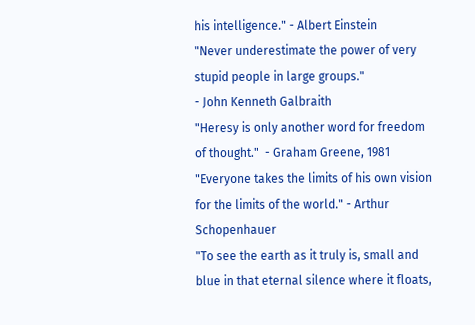his intelligence." - Albert Einstein
"Never underestimate the power of very stupid people in large groups."
- John Kenneth Galbraith
"Heresy is only another word for freedom of thought."  - Graham Greene, 1981
"Everyone takes the limits of his own vision for the limits of the world." - Arthur Schopenhauer
"To see the earth as it truly is, small and blue in that eternal silence where it floats,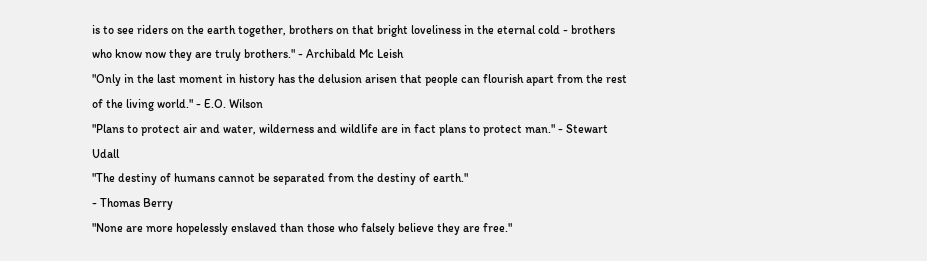is to see riders on the earth together, brothers on that bright loveliness in the eternal cold - brothers who know now they are truly brothers." - Archibald Mc Leish
"Only in the last moment in history has the delusion arisen that people can flourish apart from the rest of the living world." - E.O. Wilson
"Plans to protect air and water, wilderness and wildlife are in fact plans to protect man." - Stewart Udall
"The destiny of humans cannot be separated from the destiny of earth."
- Thomas Berry
"None are more hopelessly enslaved than those who falsely believe they are free."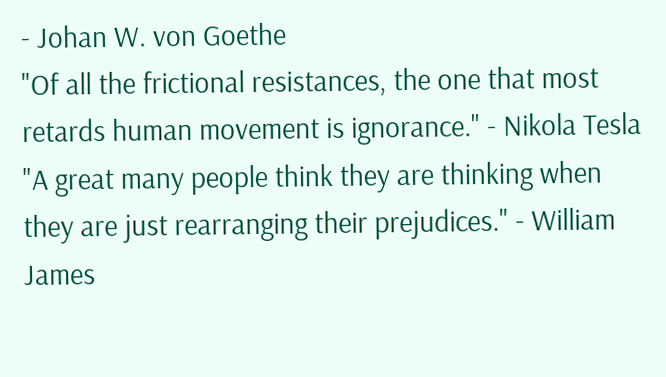- Johan W. von Goethe
"Of all the frictional resistances, the one that most retards human movement is ignorance." - Nikola Tesla
"A great many people think they are thinking when they are just rearranging their prejudices." - William James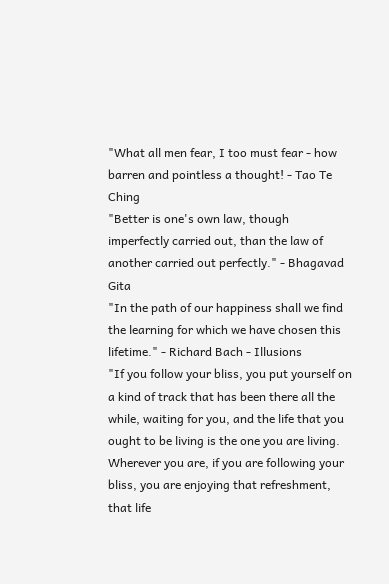"What all men fear, I too must fear - how barren and pointless a thought! - Tao Te Ching
"Better is one's own law, though imperfectly carried out, than the law of another carried out perfectly." - Bhagavad Gita
"In the path of our happiness shall we find the learning for which we have chosen this lifetime." - Richard Bach - Illusions
"If you follow your bliss, you put yourself on a kind of track that has been there all the while, waiting for you, and the life that you ought to be living is the one you are living. Wherever you are, if you are following your bliss, you are enjoying that refreshment, that life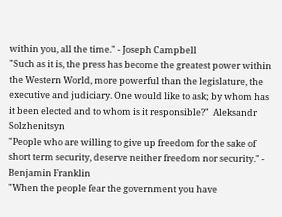within you, all the time." - Joseph Campbell
"Such as it is, the press has become the greatest power within the Western World, more powerful than the legislature, the executive and judiciary. One would like to ask; by whom has it been elected and to whom is it responsible?"  Aleksandr Solzhenitsyn
"People who are willing to give up freedom for the sake of short term security, deserve neither freedom nor security." - Benjamin Franklin
"When the people fear the government you have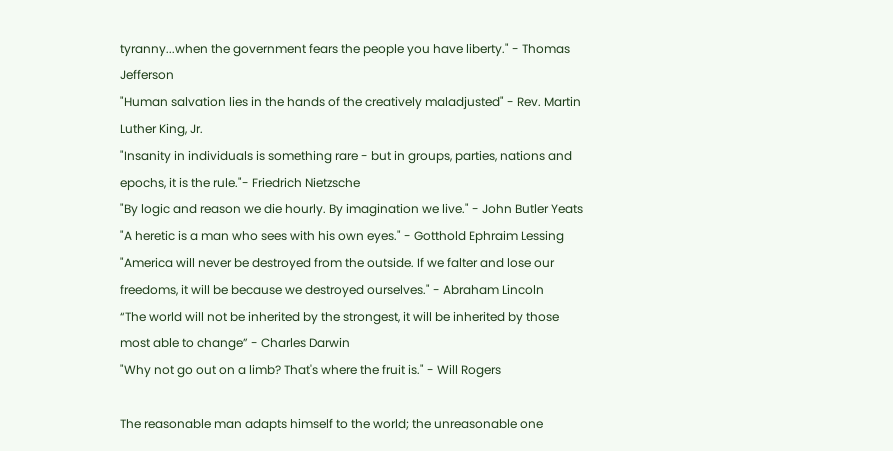tyranny...when the government fears the people you have liberty." - Thomas Jefferson
"Human salvation lies in the hands of the creatively maladjusted" - Rev. Martin Luther King, Jr.
"Insanity in individuals is something rare - but in groups, parties, nations and epochs, it is the rule."- Friedrich Nietzsche
"By logic and reason we die hourly. By imagination we live." - John Butler Yeats
"A heretic is a man who sees with his own eyes." - Gotthold Ephraim Lessing
"America will never be destroyed from the outside. If we falter and lose our freedoms, it will be because we destroyed ourselves." - Abraham Lincoln
“The world will not be inherited by the strongest, it will be inherited by those most able to change” - Charles Darwin
"Why not go out on a limb? That's where the fruit is." - Will Rogers

The reasonable man adapts himself to the world; the unreasonable one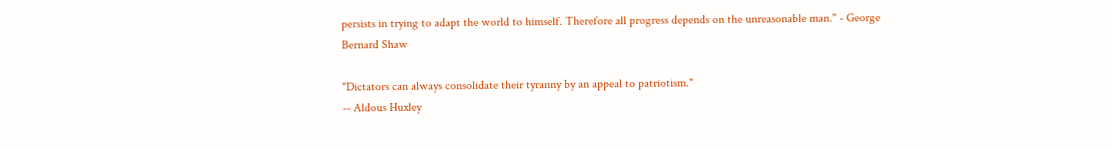persists in trying to adapt the world to himself. Therefore all progress depends on the unreasonable man." - George Bernard Shaw

"Dictators can always consolidate their tyranny by an appeal to patriotism."
-- Aldous Huxley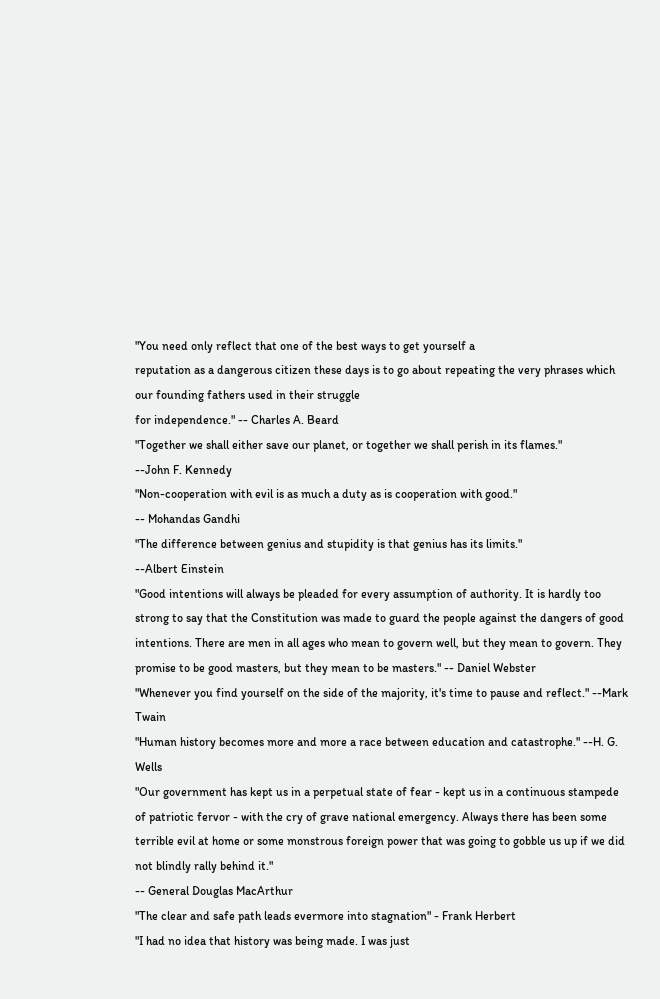"You need only reflect that one of the best ways to get yourself a
reputation as a dangerous citizen these days is to go about repeating the very phrases which our founding fathers used in their struggle
for independence." -- Charles A. Beard
"Together we shall either save our planet, or together we shall perish in its flames."
--John F. Kennedy
"Non-cooperation with evil is as much a duty as is cooperation with good."
-- Mohandas Gandhi
"The difference between genius and stupidity is that genius has its limits."
--Albert Einstein
"Good intentions will always be pleaded for every assumption of authority. It is hardly too strong to say that the Constitution was made to guard the people against the dangers of good intentions. There are men in all ages who mean to govern well, but they mean to govern. They promise to be good masters, but they mean to be masters." -- Daniel Webster
"Whenever you find yourself on the side of the majority, it's time to pause and reflect." --Mark Twain
"Human history becomes more and more a race between education and catastrophe." --H. G. Wells
"Our government has kept us in a perpetual state of fear - kept us in a continuous stampede of patriotic fervor - with the cry of grave national emergency. Always there has been some terrible evil at home or some monstrous foreign power that was going to gobble us up if we did not blindly rally behind it."
-- General Douglas MacArthur
"The clear and safe path leads evermore into stagnation" - Frank Herbert
"I had no idea that history was being made. I was just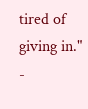tired of giving in." -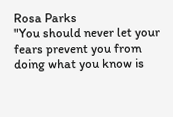Rosa Parks
"You should never let your fears prevent you from doing what you know is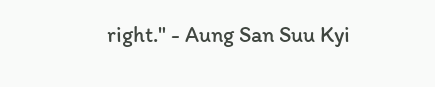right." - Aung San Suu Kyi